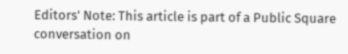Editors' Note: This article is part of a Public Square conversation on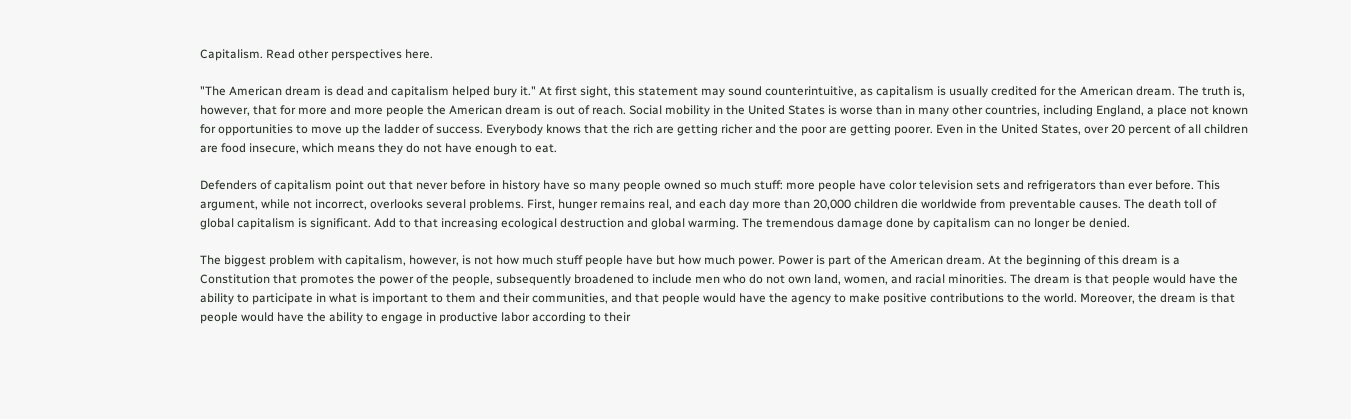Capitalism. Read other perspectives here.

"The American dream is dead and capitalism helped bury it." At first sight, this statement may sound counterintuitive, as capitalism is usually credited for the American dream. The truth is, however, that for more and more people the American dream is out of reach. Social mobility in the United States is worse than in many other countries, including England, a place not known for opportunities to move up the ladder of success. Everybody knows that the rich are getting richer and the poor are getting poorer. Even in the United States, over 20 percent of all children are food insecure, which means they do not have enough to eat.

Defenders of capitalism point out that never before in history have so many people owned so much stuff: more people have color television sets and refrigerators than ever before. This argument, while not incorrect, overlooks several problems. First, hunger remains real, and each day more than 20,000 children die worldwide from preventable causes. The death toll of global capitalism is significant. Add to that increasing ecological destruction and global warming. The tremendous damage done by capitalism can no longer be denied.

The biggest problem with capitalism, however, is not how much stuff people have but how much power. Power is part of the American dream. At the beginning of this dream is a Constitution that promotes the power of the people, subsequently broadened to include men who do not own land, women, and racial minorities. The dream is that people would have the ability to participate in what is important to them and their communities, and that people would have the agency to make positive contributions to the world. Moreover, the dream is that people would have the ability to engage in productive labor according to their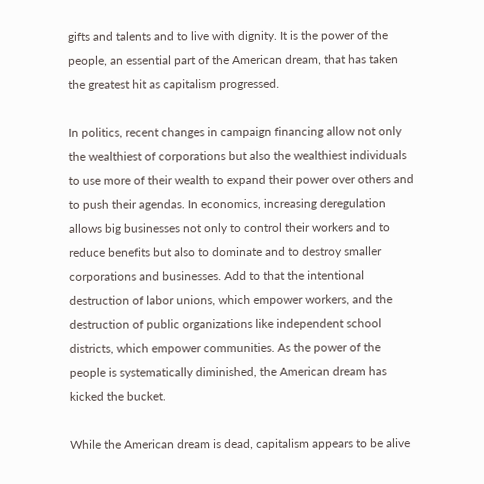gifts and talents and to live with dignity. It is the power of the people, an essential part of the American dream, that has taken the greatest hit as capitalism progressed.

In politics, recent changes in campaign financing allow not only the wealthiest of corporations but also the wealthiest individuals to use more of their wealth to expand their power over others and to push their agendas. In economics, increasing deregulation allows big businesses not only to control their workers and to reduce benefits but also to dominate and to destroy smaller corporations and businesses. Add to that the intentional destruction of labor unions, which empower workers, and the destruction of public organizations like independent school districts, which empower communities. As the power of the people is systematically diminished, the American dream has kicked the bucket.

While the American dream is dead, capitalism appears to be alive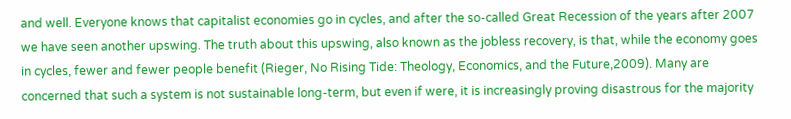and well. Everyone knows that capitalist economies go in cycles, and after the so-called Great Recession of the years after 2007 we have seen another upswing. The truth about this upswing, also known as the jobless recovery, is that, while the economy goes in cycles, fewer and fewer people benefit (Rieger, No Rising Tide: Theology, Economics, and the Future,2009). Many are concerned that such a system is not sustainable long-term, but even if were, it is increasingly proving disastrous for the majority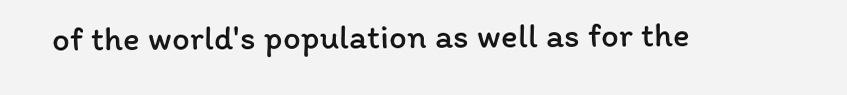of the world's population as well as for the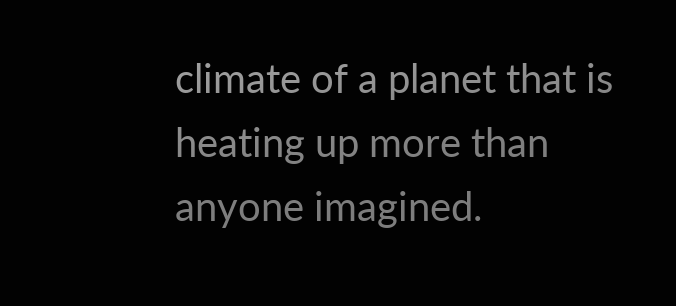climate of a planet that is heating up more than anyone imagined.